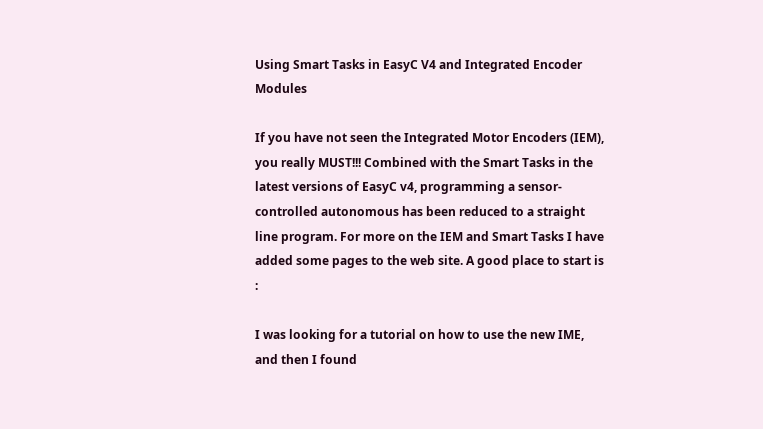Using Smart Tasks in EasyC V4 and Integrated Encoder Modules

If you have not seen the Integrated Motor Encoders (IEM), you really MUST!!! Combined with the Smart Tasks in the latest versions of EasyC v4, programming a sensor-controlled autonomous has been reduced to a straight line program. For more on the IEM and Smart Tasks I have added some pages to the web site. A good place to start is :

I was looking for a tutorial on how to use the new IME, and then I found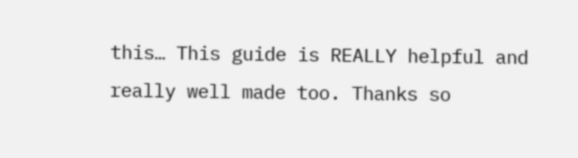this… This guide is REALLY helpful and really well made too. Thanks so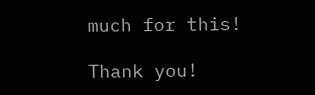much for this!

Thank you!